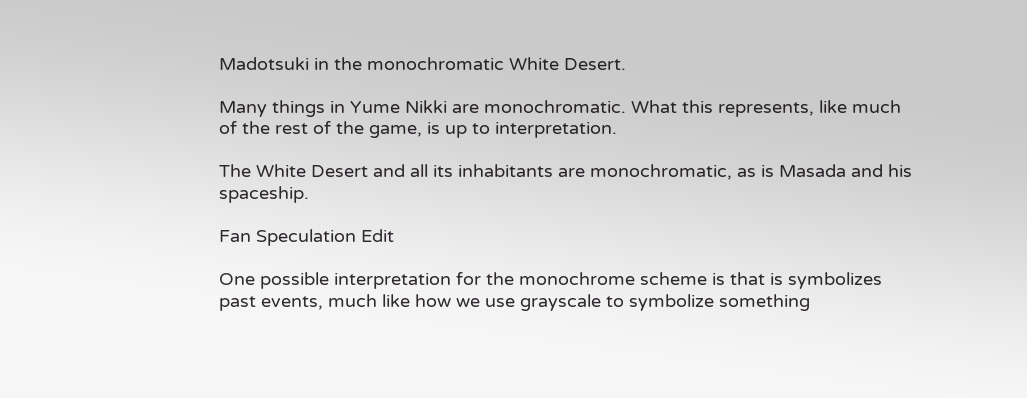Madotsuki in the monochromatic White Desert.

Many things in Yume Nikki are monochromatic. What this represents, like much of the rest of the game, is up to interpretation.

The White Desert and all its inhabitants are monochromatic, as is Masada and his spaceship.

Fan Speculation Edit

One possible interpretation for the monochrome scheme is that is symbolizes past events, much like how we use grayscale to symbolize something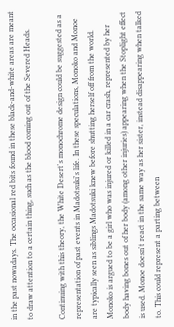in the past nowadays. The occasional red bits found in these black-and-white areas are meant to draw attention to a certain thing, such as the blood coming out of the Severed Heads.

Continuing with this theory, the White Desert's monochrome design could be suggested as a representation of past events in Madotsuki's life. In these speculations, Monoko and Monoe are typically seen as siblings Madotsuki knew before shutting herself off from the world. Monoko is argued to be a girl who was injured or killed in a car crash, represented by her body having bones out of her body (among other injuries) appearing when the Stoplight effect is used. Monoe doesn't react in the same way as her sister, instead disappearing when talked to. This could represent a parting between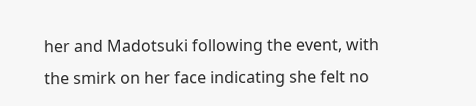her and Madotsuki following the event, with the smirk on her face indicating she felt no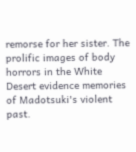remorse for her sister. The prolific images of body horrors in the White Desert evidence memories of Madotsuki's violent past.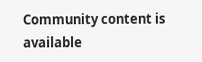Community content is available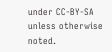under CC-BY-SA unless otherwise noted.